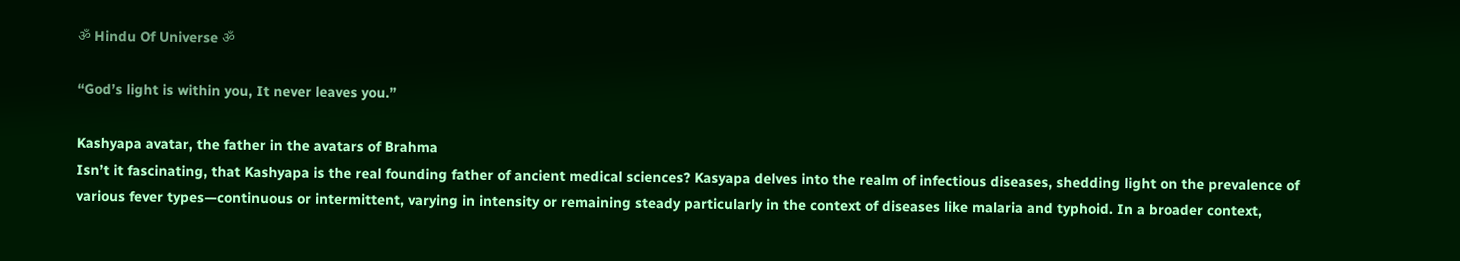ॐ Hindu Of Universe ॐ

“God’s light is within you, It never leaves you.”

Kashyapa avatar, the father in the avatars of Brahma
Isn’t it fascinating, that Kashyapa is the real founding father of ancient medical sciences? Kasyapa delves into the realm of infectious diseases, shedding light on the prevalence of various fever types—continuous or intermittent, varying in intensity or remaining steady particularly in the context of diseases like malaria and typhoid. In a broader context,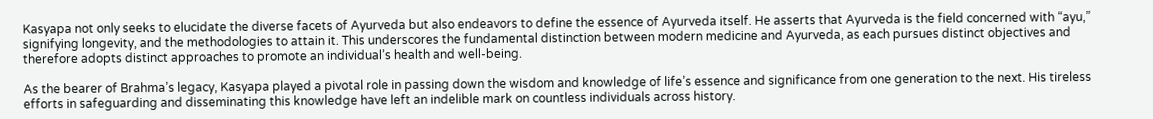Kasyapa not only seeks to elucidate the diverse facets of Ayurveda but also endeavors to define the essence of Ayurveda itself. He asserts that Ayurveda is the field concerned with “ayu,” signifying longevity, and the methodologies to attain it. This underscores the fundamental distinction between modern medicine and Ayurveda, as each pursues distinct objectives and therefore adopts distinct approaches to promote an individual’s health and well-being.

As the bearer of Brahma’s legacy, Kasyapa played a pivotal role in passing down the wisdom and knowledge of life’s essence and significance from one generation to the next. His tireless efforts in safeguarding and disseminating this knowledge have left an indelible mark on countless individuals across history.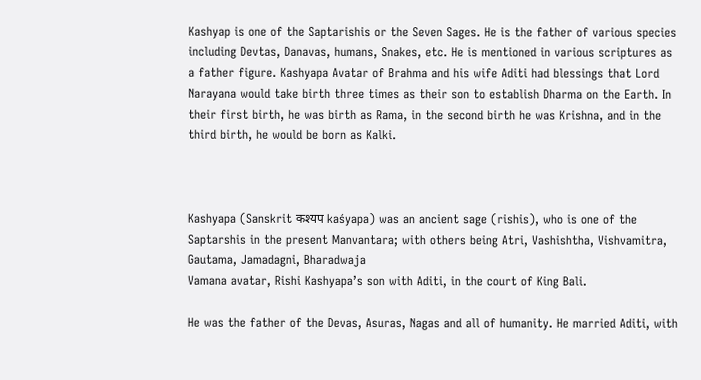Kashyap is one of the Saptarishis or the Seven Sages. He is the father of various species including Devtas, Danavas, humans, Snakes, etc. He is mentioned in various scriptures as a father figure. Kashyapa Avatar of Brahma and his wife Aditi had blessings that Lord Narayana would take birth three times as their son to establish Dharma on the Earth. In their first birth, he was birth as Rama, in the second birth he was Krishna, and in the third birth, he would be born as Kalki.



Kashyapa (Sanskrit कश्यप kaśyapa) was an ancient sage (rishis), who is one of the Saptarshis in the present Manvantara; with others being Atri, Vashishtha, Vishvamitra, Gautama, Jamadagni, Bharadwaja
Vamana avatar, Rishi Kashyapa’s son with Aditi, in the court of King Bali.

He was the father of the Devas, Asuras, Nagas and all of humanity. He married Aditi, with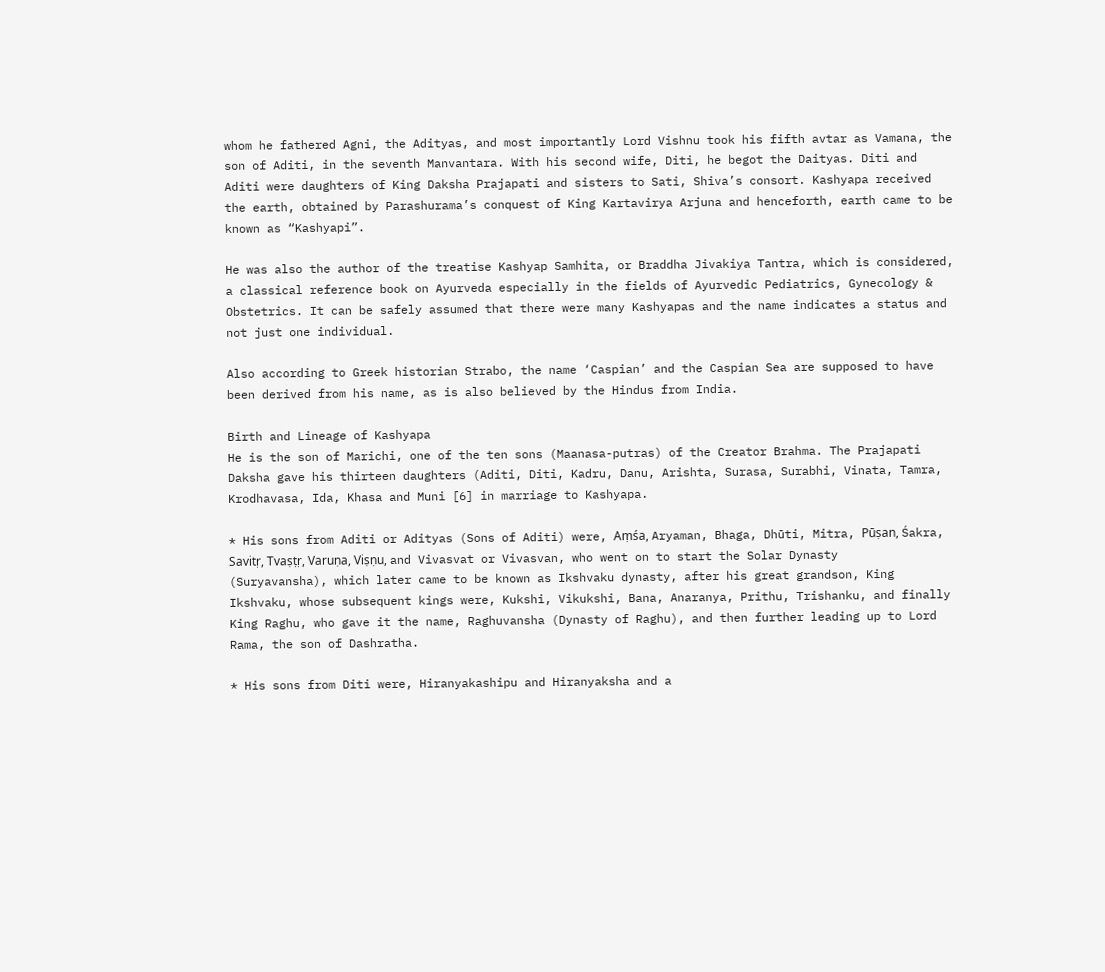whom he fathered Agni, the Adityas, and most importantly Lord Vishnu took his fifth avtar as Vamana, the son of Aditi, in the seventh Manvantara. With his second wife, Diti, he begot the Daityas. Diti and Aditi were daughters of King Daksha Prajapati and sisters to Sati, Shiva’s consort. Kashyapa received the earth, obtained by Parashurama’s conquest of King Kartavirya Arjuna and henceforth, earth came to be known as “Kashyapi”.

He was also the author of the treatise Kashyap Samhita, or Braddha Jivakiya Tantra, which is considered, a classical reference book on Ayurveda especially in the fields of Ayurvedic Pediatrics, Gynecology & Obstetrics. It can be safely assumed that there were many Kashyapas and the name indicates a status and not just one individual.

Also according to Greek historian Strabo, the name ‘Caspian’ and the Caspian Sea are supposed to have been derived from his name, as is also believed by the Hindus from India.

Birth and Lineage of Kashyapa
He is the son of Marichi, one of the ten sons (Maanasa-putras) of the Creator Brahma. The Prajapati Daksha gave his thirteen daughters (Aditi, Diti, Kadru, Danu, Arishta, Surasa, Surabhi, Vinata, Tamra, Krodhavasa, Ida, Khasa and Muni [6] in marriage to Kashyapa.

* His sons from Aditi or Adityas (Sons of Aditi) were, Aṃśa, Aryaman, Bhaga, Dhūti, Mitra, Pūṣan, Śakra, Savitṛ, Tvaṣṭṛ, Varuṇa, Viṣṇu, and Vivasvat or Vivasvan, who went on to start the Solar Dynasty (Suryavansha), which later came to be known as Ikshvaku dynasty, after his great grandson, King Ikshvaku, whose subsequent kings were, Kukshi, Vikukshi, Bana, Anaranya, Prithu, Trishanku, and finally King Raghu, who gave it the name, Raghuvansha (Dynasty of Raghu), and then further leading up to Lord Rama, the son of Dashratha.

* His sons from Diti were, Hiranyakashipu and Hiranyaksha and a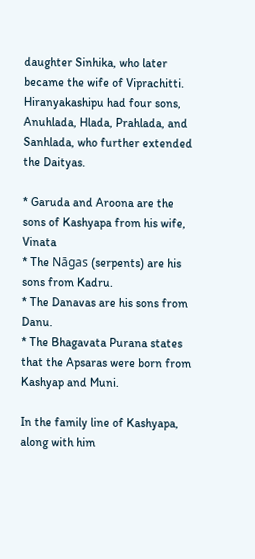daughter Sinhika, who later became the wife of Viprachitti. Hiranyakashipu had four sons, Anuhlada, Hlada, Prahlada, and Sanhlada, who further extended the Daityas.

* Garuda and Aroona are the sons of Kashyapa from his wife, Vinata
* The Nāgas (serpents) are his sons from Kadru.
* The Danavas are his sons from Danu.
* The Bhagavata Purana states that the Apsaras were born from Kashyap and Muni.

In the family line of Kashyapa, along with him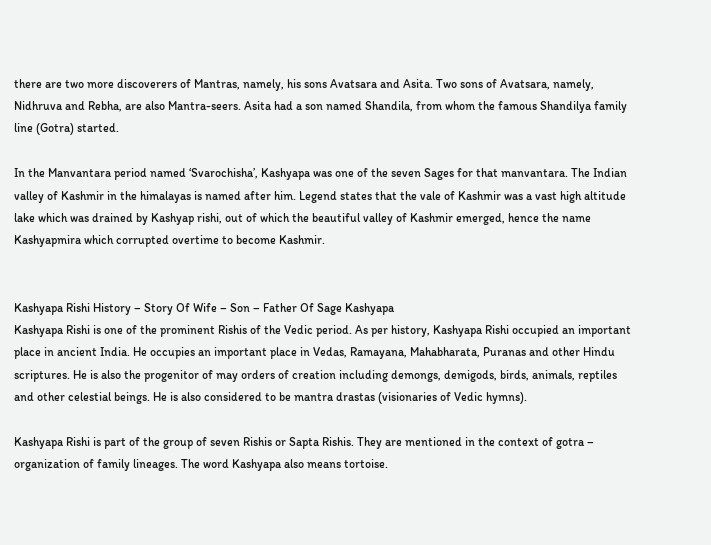there are two more discoverers of Mantras, namely, his sons Avatsara and Asita. Two sons of Avatsara, namely, Nidhruva and Rebha, are also Mantra-seers. Asita had a son named Shandila, from whom the famous Shandilya family line (Gotra) started.

In the Manvantara period named ‘Svarochisha’, Kashyapa was one of the seven Sages for that manvantara. The Indian valley of Kashmir in the himalayas is named after him. Legend states that the vale of Kashmir was a vast high altitude lake which was drained by Kashyap rishi, out of which the beautiful valley of Kashmir emerged, hence the name Kashyapmira which corrupted overtime to become Kashmir.


Kashyapa Rishi History – Story Of Wife – Son – Father Of Sage Kashyapa
Kashyapa Rishi is one of the prominent Rishis of the Vedic period. As per history, Kashyapa Rishi occupied an important place in ancient India. He occupies an important place in Vedas, Ramayana, Mahabharata, Puranas and other Hindu scriptures. He is also the progenitor of may orders of creation including demongs, demigods, birds, animals, reptiles and other celestial beings. He is also considered to be mantra drastas (visionaries of Vedic hymns).

Kashyapa Rishi is part of the group of seven Rishis or Sapta Rishis. They are mentioned in the context of gotra – organization of family lineages. The word Kashyapa also means tortoise.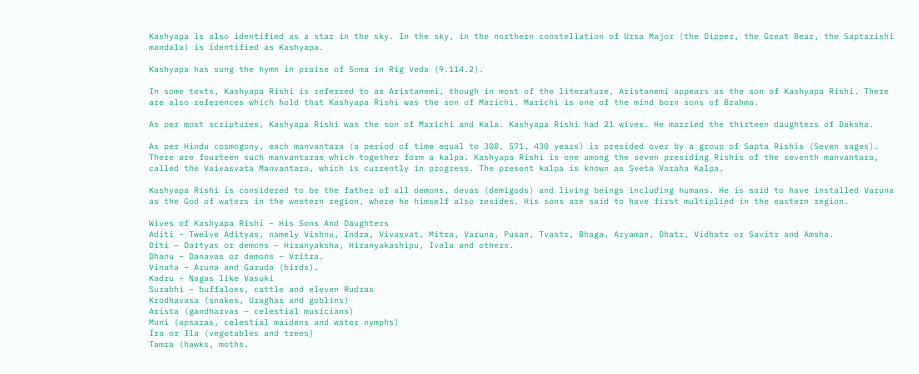Kashyapa is also identified as a star in the sky. In the sky, in the northern constellation of Ursa Major (the Dipper, the Great Bear, the Saptarishi mandala) is identified as Kashyapa.

Kashyapa has sung the hymn in praise of Soma in Rig Veda (9.114.2).

In some texts, Kashyapa Rishi is referred to as Aristanemi, though in most of the literature, Aristanemi appears as the son of Kashyapa Rishi. There are also references which hold that Kashyapa Rishi was the son of Marichi. Marichi is one of the mind born sons of Brahma.

As per most scriptures, Kashyapa Rishi was the son of Marichi and Kala. Kashyapa Rishi had 21 wives. He married the thirteen daughters of Daksha.

As per Hindu cosmogony, each manvantara (a period of time equal to 308, 571, 430 years) is presided over by a group of Sapta Rishis (Seven sages). There are fourteen such manvantaras which together form a kalpa. Kashyapa Rishi is one among the seven presiding Rishis of the seventh manvantara, called the Vaivasvata Manvantara, which is currently in progress. The present kalpa is known as Sveta Varaha Kalpa.

Kashyapa Rishi is considered to be the father of all demons, devas (demigods) and living beings including humans. He is said to have installed Varuna as the God of waters in the western region, where he himself also resides. His sons are said to have first multiplied in the eastern region.

Wives of Kashyapa Rishi – His Sons And Daughters
Aditi – Twelve Adityas, namely Vishnu, Indra, Vivasvat, Mitra, Varuna, Pusan, Tvastr, Bhaga, Aryaman, Dhatr, Vidhatr or Savitr and Amsha.
Diti – Daityas or demons – Hiranyaksha, Hiranyakashipu, Ivala and others.
Dhanu – Danavas or demons – Vritra.
Vinata – Aruna and Garuda (birds).
Kadru – Nagas like Vasuki
Surabhi – buffaloes, cattle and eleven Rudras
Krodhavasa (snakes, Uraghas and goblins)
Arista (gandharvas – celestial musicians)
Muni (apsaras, celestial maidens and water nymphs)
Ira or Ila (vegetables and trees)
Tamra (hawks, moths,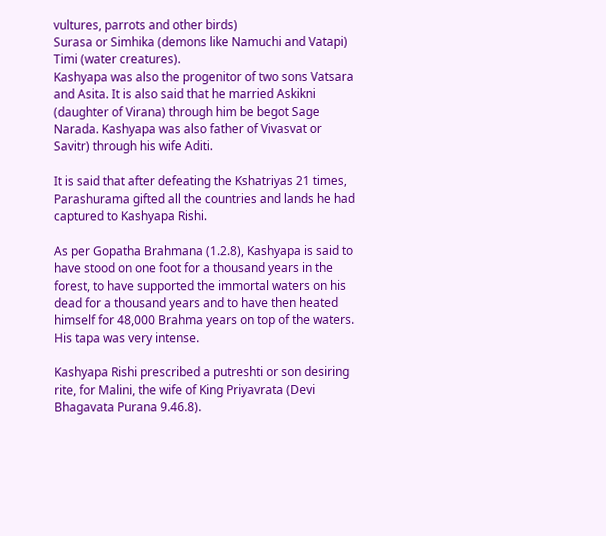vultures, parrots and other birds)
Surasa or Simhika (demons like Namuchi and Vatapi)
Timi (water creatures).
Kashyapa was also the progenitor of two sons Vatsara and Asita. It is also said that he married Askikni (daughter of Virana) through him be begot Sage Narada. Kashyapa was also father of Vivasvat or Savitr) through his wife Aditi.

It is said that after defeating the Kshatriyas 21 times, Parashurama gifted all the countries and lands he had captured to Kashyapa Rishi.

As per Gopatha Brahmana (1.2.8), Kashyapa is said to have stood on one foot for a thousand years in the forest, to have supported the immortal waters on his dead for a thousand years and to have then heated himself for 48,000 Brahma years on top of the waters. His tapa was very intense.

Kashyapa Rishi prescribed a putreshti or son desiring rite, for Malini, the wife of King Priyavrata (Devi Bhagavata Purana 9.46.8).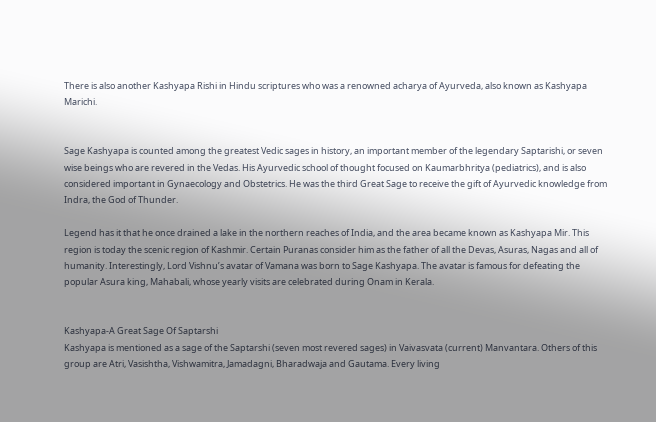There is also another Kashyapa Rishi in Hindu scriptures who was a renowned acharya of Ayurveda, also known as Kashyapa Marichi.


Sage Kashyapa is counted among the greatest Vedic sages in history, an important member of the legendary Saptarishi, or seven wise beings who are revered in the Vedas. His Ayurvedic school of thought focused on Kaumarbhritya (pediatrics), and is also considered important in Gynaecology and Obstetrics. He was the third Great Sage to receive the gift of Ayurvedic knowledge from Indra, the God of Thunder.

Legend has it that he once drained a lake in the northern reaches of India, and the area became known as Kashyapa Mir. This region is today the scenic region of Kashmir. Certain Puranas consider him as the father of all the Devas, Asuras, Nagas and all of humanity. Interestingly, Lord Vishnu’s avatar of Vamana was born to Sage Kashyapa. The avatar is famous for defeating the popular Asura king, Mahabali, whose yearly visits are celebrated during Onam in Kerala.


Kashyapa-A Great Sage Of Saptarshi
Kashyapa is mentioned as a sage of the Saptarshi (seven most revered sages) in Vaivasvata (current) Manvantara. Others of this group are Atri, Vasishtha, Vishwamitra, Jamadagni, Bharadwaja and Gautama. Every living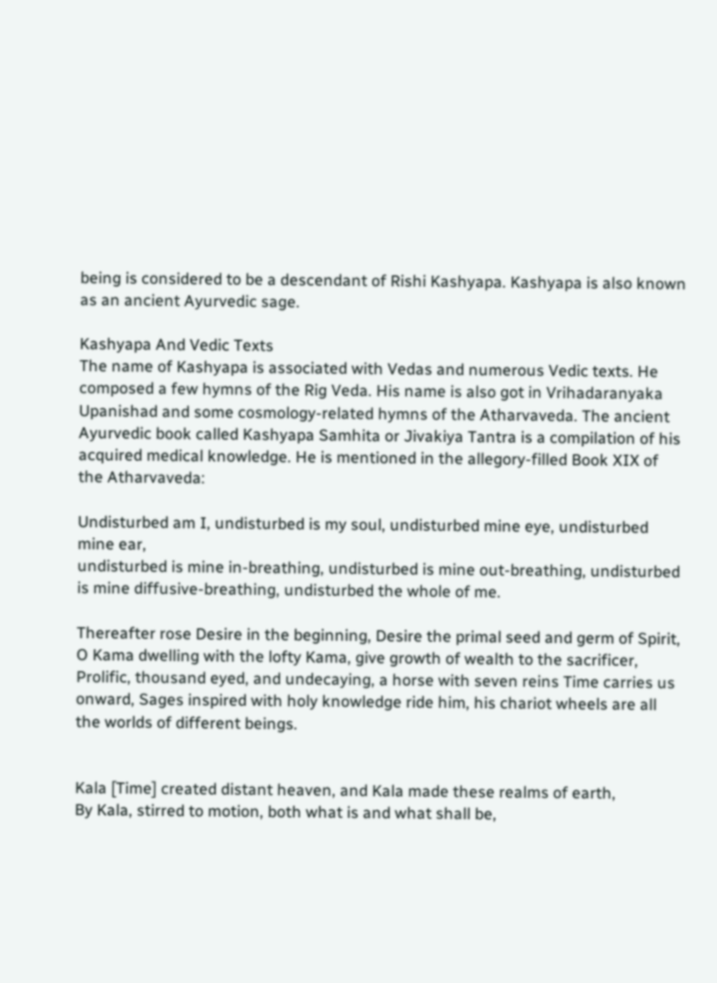being is considered to be a descendant of Rishi Kashyapa. Kashyapa is also known as an ancient Ayurvedic sage.

Kashyapa And Vedic Texts
The name of Kashyapa is associated with Vedas and numerous Vedic texts. He composed a few hymns of the Rig Veda. His name is also got in Vrihadaranyaka Upanishad and some cosmology-related hymns of the Atharvaveda. The ancient Ayurvedic book called Kashyapa Samhita or Jivakiya Tantra is a compilation of his acquired medical knowledge. He is mentioned in the allegory-filled Book XIX of the Atharvaveda:

Undisturbed am I, undisturbed is my soul, undisturbed mine eye, undisturbed mine ear,
undisturbed is mine in-breathing, undisturbed is mine out-breathing, undisturbed is mine diffusive-breathing, undisturbed the whole of me.

Thereafter rose Desire in the beginning, Desire the primal seed and germ of Spirit, O Kama dwelling with the lofty Kama, give growth of wealth to the sacrificer, Prolific, thousand eyed, and undecaying, a horse with seven reins Time carries us onward, Sages inspired with holy knowledge ride him, his chariot wheels are all the worlds of different beings.


Kala [Time] created distant heaven, and Kala made these realms of earth,
By Kala, stirred to motion, both what is and what shall be,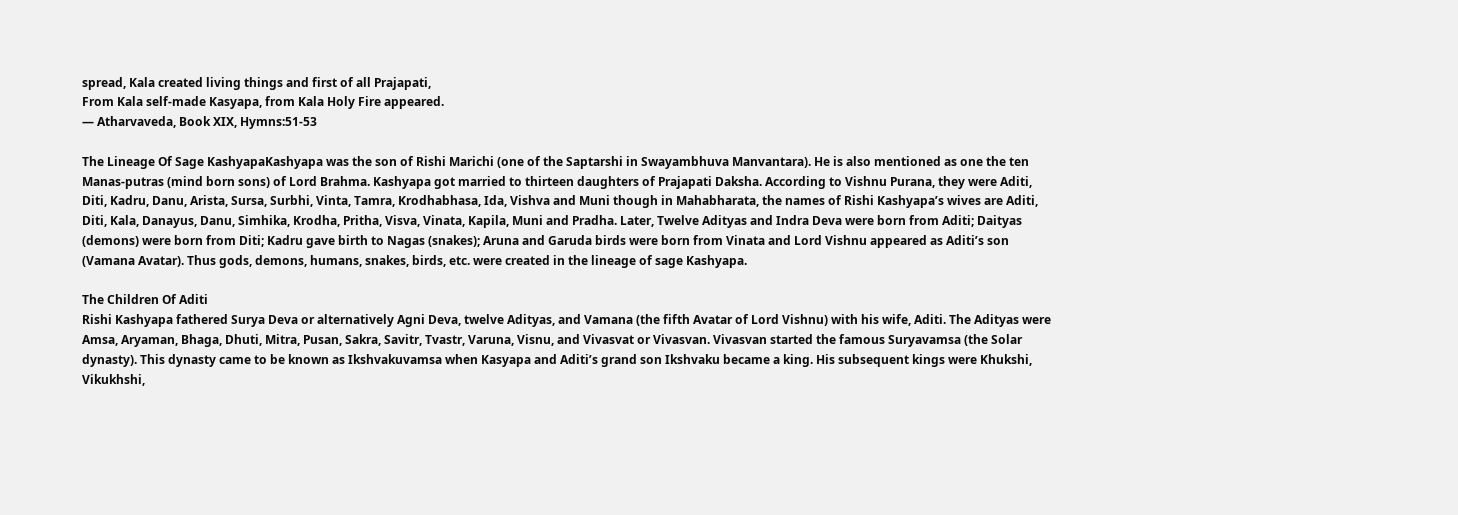spread, Kala created living things and first of all Prajapati,
From Kala self-made Kasyapa, from Kala Holy Fire appeared.
— Atharvaveda, Book XIX, Hymns:51-53

The Lineage Of Sage KashyapaKashyapa was the son of Rishi Marichi (one of the Saptarshi in Swayambhuva Manvantara). He is also mentioned as one the ten Manas-putras (mind born sons) of Lord Brahma. Kashyapa got married to thirteen daughters of Prajapati Daksha. According to Vishnu Purana, they were Aditi, Diti, Kadru, Danu, Arista, Sursa, Surbhi, Vinta, Tamra, Krodhabhasa, Ida, Vishva and Muni though in Mahabharata, the names of Rishi Kashyapa’s wives are Aditi, Diti, Kala, Danayus, Danu, Simhika, Krodha, Pritha, Visva, Vinata, Kapila, Muni and Pradha. Later, Twelve Adityas and Indra Deva were born from Aditi; Daityas (demons) were born from Diti; Kadru gave birth to Nagas (snakes); Aruna and Garuda birds were born from Vinata and Lord Vishnu appeared as Aditi’s son (Vamana Avatar). Thus gods, demons, humans, snakes, birds, etc. were created in the lineage of sage Kashyapa.

The Children Of Aditi
Rishi Kashyapa fathered Surya Deva or alternatively Agni Deva, twelve Adityas, and Vamana (the fifth Avatar of Lord Vishnu) with his wife, Aditi. The Adityas were Amsa, Aryaman, Bhaga, Dhuti, Mitra, Pusan, Sakra, Savitr, Tvastr, Varuna, Visnu, and Vivasvat or Vivasvan. Vivasvan started the famous Suryavamsa (the Solar dynasty). This dynasty came to be known as Ikshvakuvamsa when Kasyapa and Aditi’s grand son Ikshvaku became a king. His subsequent kings were Khukshi, Vikukhshi,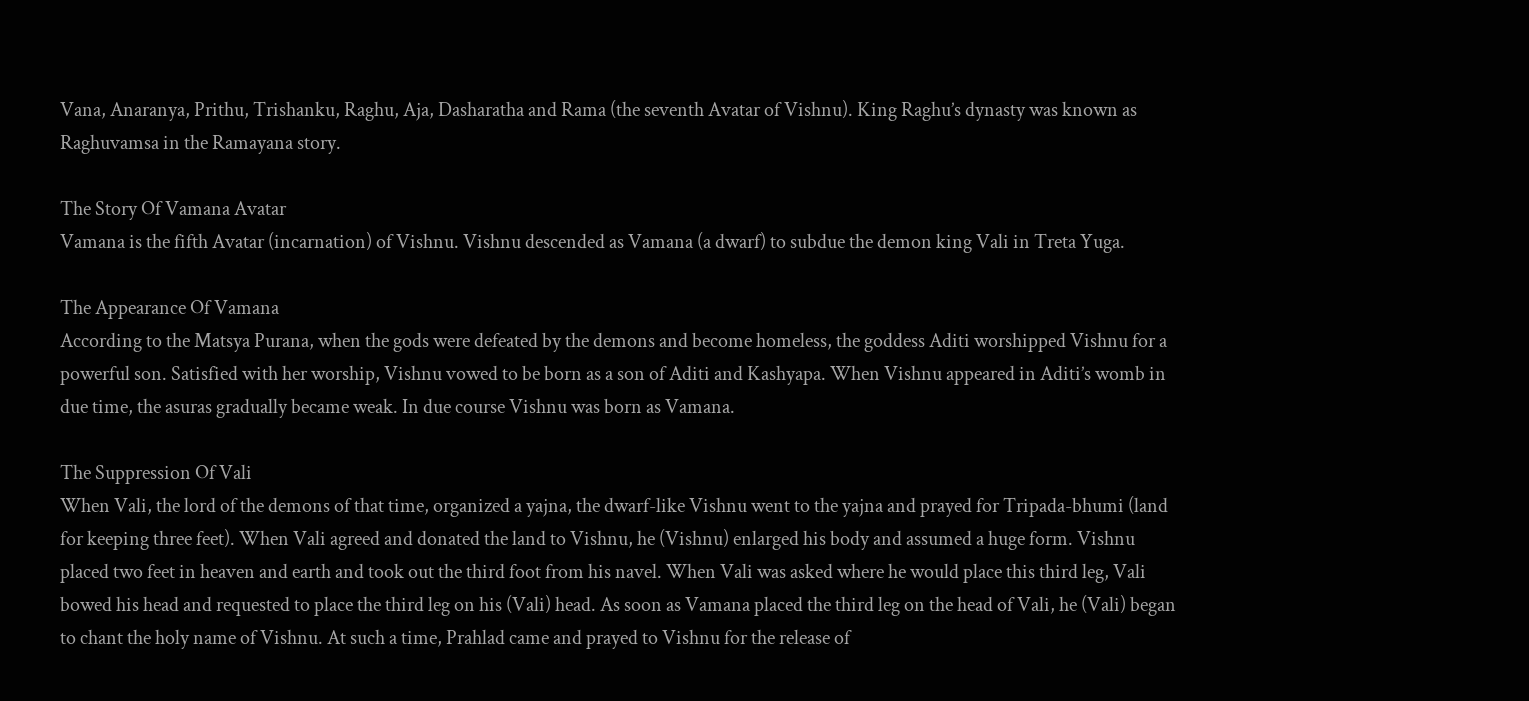Vana, Anaranya, Prithu, Trishanku, Raghu, Aja, Dasharatha and Rama (the seventh Avatar of Vishnu). King Raghu’s dynasty was known as Raghuvamsa in the Ramayana story.

The Story Of Vamana Avatar
Vamana is the fifth Avatar (incarnation) of Vishnu. Vishnu descended as Vamana (a dwarf) to subdue the demon king Vali in Treta Yuga.

The Appearance Of Vamana
According to the Matsya Purana, when the gods were defeated by the demons and become homeless, the goddess Aditi worshipped Vishnu for a powerful son. Satisfied with her worship, Vishnu vowed to be born as a son of Aditi and Kashyapa. When Vishnu appeared in Aditi’s womb in due time, the asuras gradually became weak. In due course Vishnu was born as Vamana.

The Suppression Of Vali
When Vali, the lord of the demons of that time, organized a yajna, the dwarf-like Vishnu went to the yajna and prayed for Tripada-bhumi (land for keeping three feet). When Vali agreed and donated the land to Vishnu, he (Vishnu) enlarged his body and assumed a huge form. Vishnu placed two feet in heaven and earth and took out the third foot from his navel. When Vali was asked where he would place this third leg, Vali bowed his head and requested to place the third leg on his (Vali) head. As soon as Vamana placed the third leg on the head of Vali, he (Vali) began to chant the holy name of Vishnu. At such a time, Prahlad came and prayed to Vishnu for the release of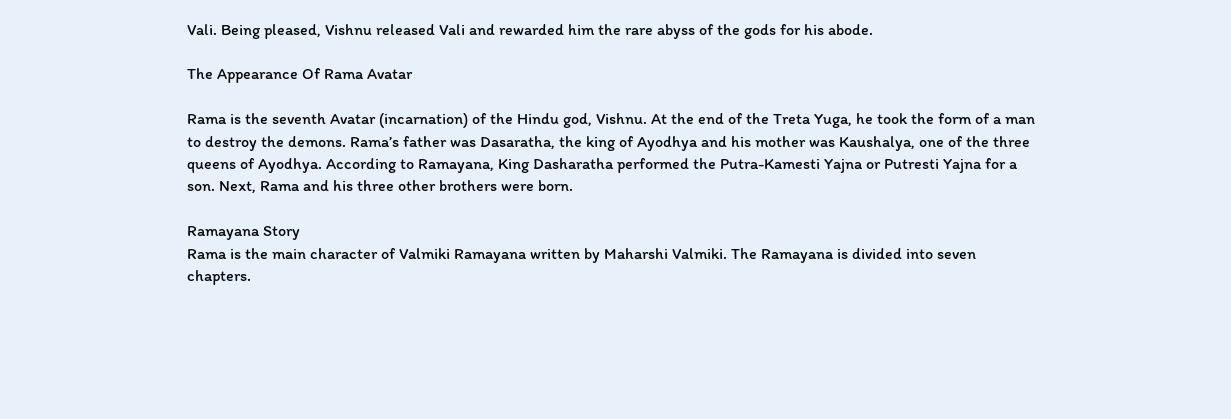Vali. Being pleased, Vishnu released Vali and rewarded him the rare abyss of the gods for his abode.

The Appearance Of Rama Avatar

Rama is the seventh Avatar (incarnation) of the Hindu god, Vishnu. At the end of the Treta Yuga, he took the form of a man to destroy the demons. Rama’s father was Dasaratha, the king of Ayodhya and his mother was Kaushalya, one of the three queens of Ayodhya. According to Ramayana, King Dasharatha performed the Putra-Kamesti Yajna or Putresti Yajna for a son. Next, Rama and his three other brothers were born.

Ramayana Story
Rama is the main character of Valmiki Ramayana written by Maharshi Valmiki. The Ramayana is divided into seven chapters.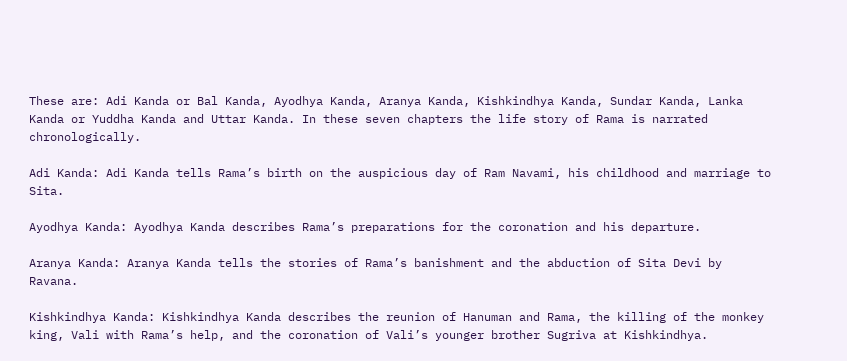These are: Adi Kanda or Bal Kanda, Ayodhya Kanda, Aranya Kanda, Kishkindhya Kanda, Sundar Kanda, Lanka Kanda or Yuddha Kanda and Uttar Kanda. In these seven chapters the life story of Rama is narrated chronologically.

Adi Kanda: Adi Kanda tells Rama’s birth on the auspicious day of Ram Navami, his childhood and marriage to Sita.

Ayodhya Kanda: Ayodhya Kanda describes Rama’s preparations for the coronation and his departure.

Aranya Kanda: Aranya Kanda tells the stories of Rama’s banishment and the abduction of Sita Devi by Ravana.

Kishkindhya Kanda: Kishkindhya Kanda describes the reunion of Hanuman and Rama, the killing of the monkey king, Vali with Rama’s help, and the coronation of Vali’s younger brother Sugriva at Kishkindhya.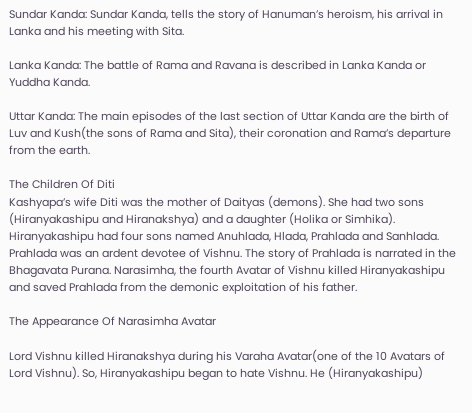Sundar Kanda: Sundar Kanda, tells the story of Hanuman’s heroism, his arrival in Lanka and his meeting with Sita.

Lanka Kanda: The battle of Rama and Ravana is described in Lanka Kanda or Yuddha Kanda.

Uttar Kanda: The main episodes of the last section of Uttar Kanda are the birth of Luv and Kush(the sons of Rama and Sita), their coronation and Rama’s departure from the earth.

The Children Of Diti
Kashyapa’s wife Diti was the mother of Daityas (demons). She had two sons (Hiranyakashipu and Hiranakshya) and a daughter (Holika or Simhika). Hiranyakashipu had four sons named Anuhlada, Hlada, Prahlada and Sanhlada.
Prahlada was an ardent devotee of Vishnu. The story of Prahlada is narrated in the Bhagavata Purana. Narasimha, the fourth Avatar of Vishnu killed Hiranyakashipu and saved Prahlada from the demonic exploitation of his father.

The Appearance Of Narasimha Avatar

Lord Vishnu killed Hiranakshya during his Varaha Avatar(one of the 10 Avatars of Lord Vishnu). So, Hiranyakashipu began to hate Vishnu. He (Hiranyakashipu)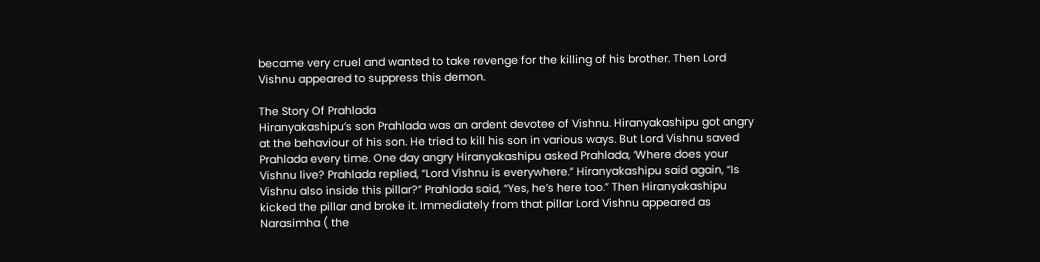became very cruel and wanted to take revenge for the killing of his brother. Then Lord Vishnu appeared to suppress this demon.

The Story Of Prahlada
Hiranyakashipu’s son Prahlada was an ardent devotee of Vishnu. Hiranyakashipu got angry at the behaviour of his son. He tried to kill his son in various ways. But Lord Vishnu saved Prahlada every time. One day angry Hiranyakashipu asked Prahlada, ‘Where does your Vishnu live? Prahlada replied, “Lord Vishnu is everywhere.” Hiranyakashipu said again, “Is Vishnu also inside this pillar?” Prahlada said, “Yes, he’s here too.” Then Hiranyakashipu kicked the pillar and broke it. Immediately from that pillar Lord Vishnu appeared as Narasimha ( the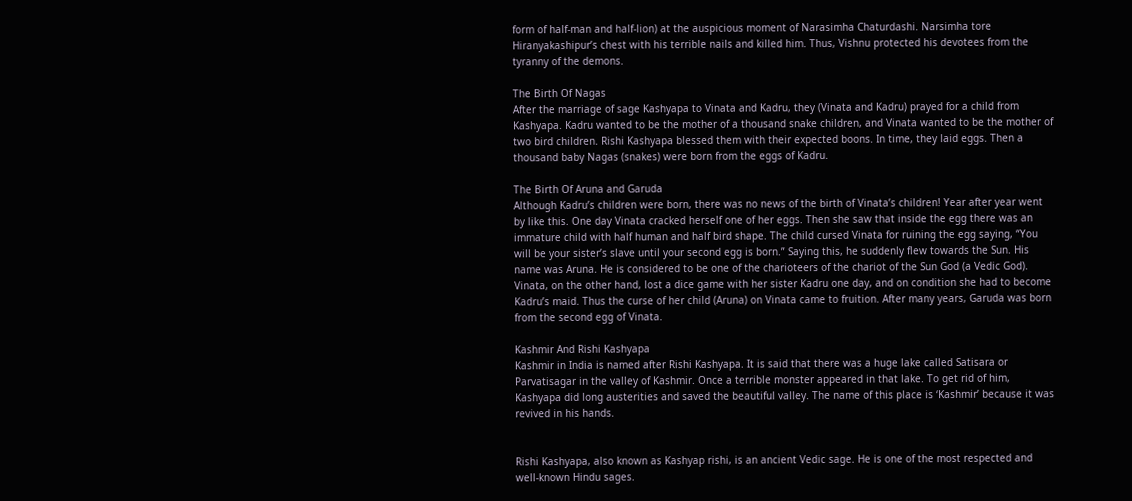form of half-man and half-lion) at the auspicious moment of Narasimha Chaturdashi. Narsimha tore Hiranyakashipur’s chest with his terrible nails and killed him. Thus, Vishnu protected his devotees from the tyranny of the demons.

The Birth Of Nagas
After the marriage of sage Kashyapa to Vinata and Kadru, they (Vinata and Kadru) prayed for a child from Kashyapa. Kadru wanted to be the mother of a thousand snake children, and Vinata wanted to be the mother of two bird children. Rishi Kashyapa blessed them with their expected boons. In time, they laid eggs. Then a thousand baby Nagas (snakes) were born from the eggs of Kadru.

The Birth Of Aruna and Garuda
Although Kadru’s children were born, there was no news of the birth of Vinata’s children! Year after year went by like this. One day Vinata cracked herself one of her eggs. Then she saw that inside the egg there was an immature child with half human and half bird shape. The child cursed Vinata for ruining the egg saying, “You will be your sister’s slave until your second egg is born.” Saying this, he suddenly flew towards the Sun. His name was Aruna. He is considered to be one of the charioteers of the chariot of the Sun God (a Vedic God). Vinata, on the other hand, lost a dice game with her sister Kadru one day, and on condition she had to become Kadru’s maid. Thus the curse of her child (Aruna) on Vinata came to fruition. After many years, Garuda was born from the second egg of Vinata.

Kashmir And Rishi Kashyapa
Kashmir in India is named after Rishi Kashyapa. It is said that there was a huge lake called Satisara or Parvatisagar in the valley of Kashmir. Once a terrible monster appeared in that lake. To get rid of him, Kashyapa did long austerities and saved the beautiful valley. The name of this place is ‘Kashmir’ because it was revived in his hands.


Rishi Kashyapa, also known as Kashyap rishi, is an ancient Vedic sage. He is one of the most respected and well-known Hindu sages.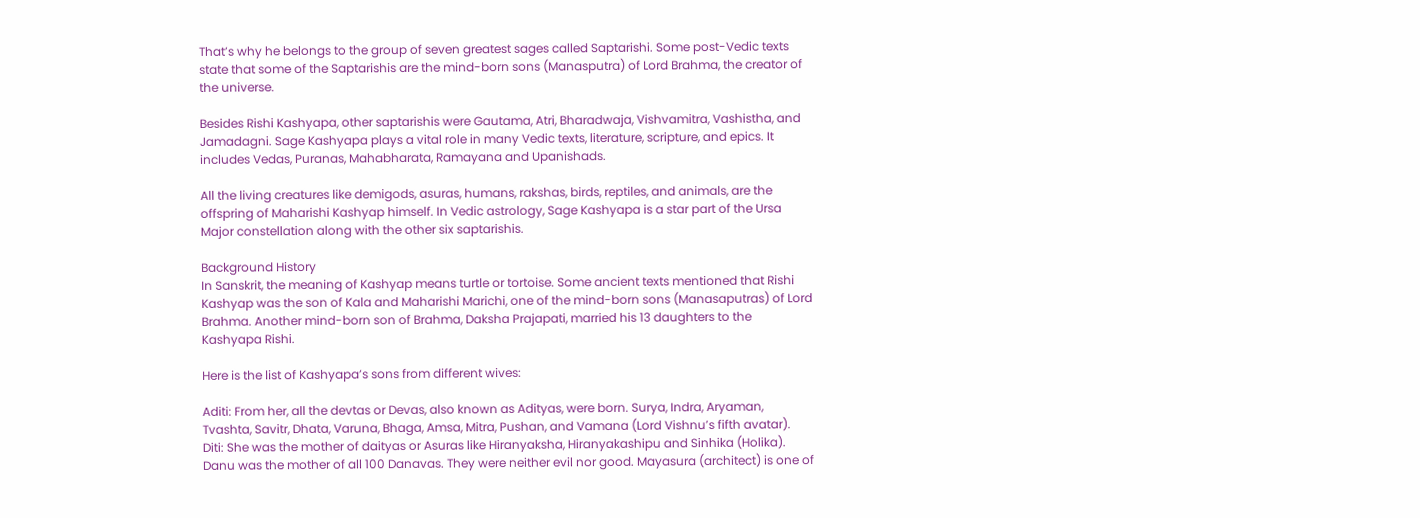That’s why he belongs to the group of seven greatest sages called Saptarishi. Some post-Vedic texts state that some of the Saptarishis are the mind-born sons (Manasputra) of Lord Brahma, the creator of the universe.

Besides Rishi Kashyapa, other saptarishis were Gautama, Atri, Bharadwaja, Vishvamitra, Vashistha, and Jamadagni. Sage Kashyapa plays a vital role in many Vedic texts, literature, scripture, and epics. It includes Vedas, Puranas, Mahabharata, Ramayana and Upanishads.

All the living creatures like demigods, asuras, humans, rakshas, birds, reptiles, and animals, are the offspring of Maharishi Kashyap himself. In Vedic astrology, Sage Kashyapa is a star part of the Ursa Major constellation along with the other six saptarishis.

Background History
In Sanskrit, the meaning of Kashyap means turtle or tortoise. Some ancient texts mentioned that Rishi Kashyap was the son of Kala and Maharishi Marichi, one of the mind-born sons (Manasaputras) of Lord Brahma. Another mind-born son of Brahma, Daksha Prajapati, married his 13 daughters to the Kashyapa Rishi.

Here is the list of Kashyapa’s sons from different wives:

Aditi: From her, all the devtas or Devas, also known as Adityas, were born. Surya, Indra, Aryaman, Tvashta, Savitr, Dhata, Varuna, Bhaga, Amsa, Mitra, Pushan, and Vamana (Lord Vishnu’s fifth avatar).
Diti: She was the mother of daityas or Asuras like Hiranyaksha, Hiranyakashipu and Sinhika (Holika).
Danu was the mother of all 100 Danavas. They were neither evil nor good. Mayasura (architect) is one of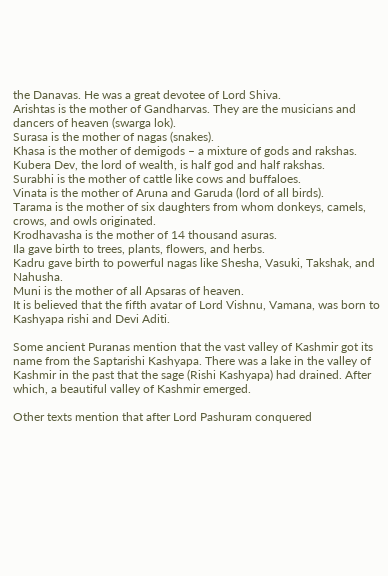the Danavas. He was a great devotee of Lord Shiva.
Arishtas is the mother of Gandharvas. They are the musicians and dancers of heaven (swarga lok).
Surasa is the mother of nagas (snakes).
Khasa is the mother of demigods – a mixture of gods and rakshas. Kubera Dev, the lord of wealth, is half god and half rakshas.
Surabhi is the mother of cattle like cows and buffaloes.
Vinata is the mother of Aruna and Garuda (lord of all birds).
Tarama is the mother of six daughters from whom donkeys, camels, crows, and owls originated.
Krodhavasha is the mother of 14 thousand asuras.
Ila gave birth to trees, plants, flowers, and herbs.
Kadru gave birth to powerful nagas like Shesha, Vasuki, Takshak, and Nahusha.
Muni is the mother of all Apsaras of heaven.
It is believed that the fifth avatar of Lord Vishnu, Vamana, was born to Kashyapa rishi and Devi Aditi.

Some ancient Puranas mention that the vast valley of Kashmir got its name from the Saptarishi Kashyapa. There was a lake in the valley of Kashmir in the past that the sage (Rishi Kashyapa) had drained. After which, a beautiful valley of Kashmir emerged.

Other texts mention that after Lord Pashuram conquered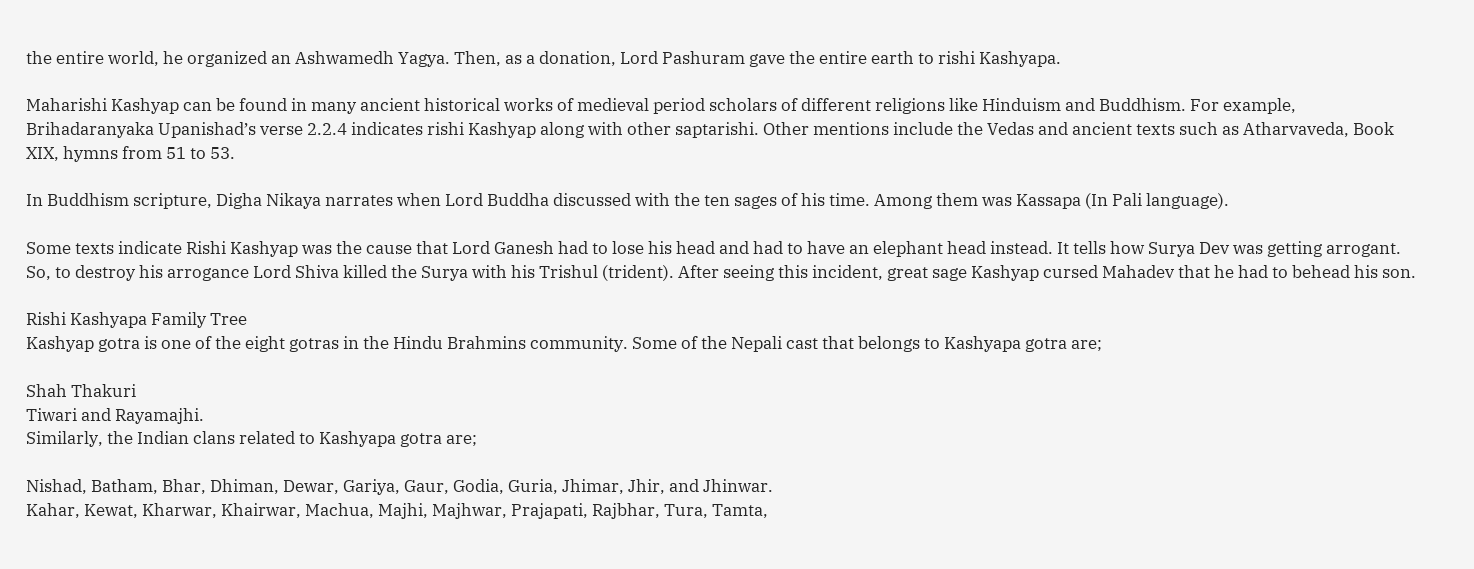the entire world, he organized an Ashwamedh Yagya. Then, as a donation, Lord Pashuram gave the entire earth to rishi Kashyapa.

Maharishi Kashyap can be found in many ancient historical works of medieval period scholars of different religions like Hinduism and Buddhism. For example, Brihadaranyaka Upanishad’s verse 2.2.4 indicates rishi Kashyap along with other saptarishi. Other mentions include the Vedas and ancient texts such as Atharvaveda, Book XIX, hymns from 51 to 53.

In Buddhism scripture, Digha Nikaya narrates when Lord Buddha discussed with the ten sages of his time. Among them was Kassapa (In Pali language).

Some texts indicate Rishi Kashyap was the cause that Lord Ganesh had to lose his head and had to have an elephant head instead. It tells how Surya Dev was getting arrogant. So, to destroy his arrogance Lord Shiva killed the Surya with his Trishul (trident). After seeing this incident, great sage Kashyap cursed Mahadev that he had to behead his son.

Rishi Kashyapa Family Tree
Kashyap gotra is one of the eight gotras in the Hindu Brahmins community. Some of the Nepali cast that belongs to Kashyapa gotra are;

Shah Thakuri
Tiwari and Rayamajhi.
Similarly, the Indian clans related to Kashyapa gotra are;

Nishad, Batham, Bhar, Dhiman, Dewar, Gariya, Gaur, Godia, Guria, Jhimar, Jhir, and Jhinwar.
Kahar, Kewat, Kharwar, Khairwar, Machua, Majhi, Majhwar, Prajapati, Rajbhar, Tura, Tamta,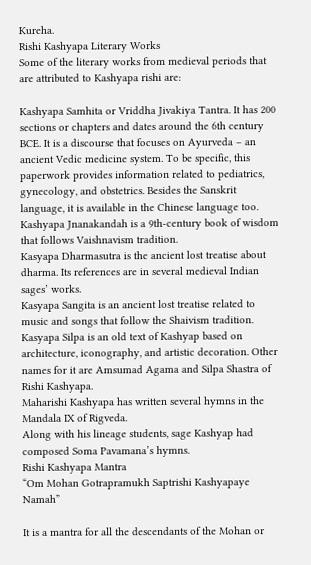Kureha.
Rishi Kashyapa Literary Works
Some of the literary works from medieval periods that are attributed to Kashyapa rishi are:

Kashyapa Samhita or Vriddha Jivakiya Tantra. It has 200 sections or chapters and dates around the 6th century BCE. It is a discourse that focuses on Ayurveda – an ancient Vedic medicine system. To be specific, this paperwork provides information related to pediatrics, gynecology, and obstetrics. Besides the Sanskrit language, it is available in the Chinese language too.
Kashyapa Jnanakandah is a 9th-century book of wisdom that follows Vaishnavism tradition.
Kasyapa Dharmasutra is the ancient lost treatise about dharma. Its references are in several medieval Indian sages’ works.
Kasyapa Sangita is an ancient lost treatise related to music and songs that follow the Shaivism tradition.
Kasyapa Silpa is an old text of Kashyap based on architecture, iconography, and artistic decoration. Other names for it are Amsumad Agama and Silpa Shastra of Rishi Kashyapa.
Maharishi Kashyapa has written several hymns in the Mandala IX of Rigveda.
Along with his lineage students, sage Kashyap had composed Soma Pavamana’s hymns.
Rishi Kashyapa Mantra
“Om Mohan Gotrapramukh Saptrishi Kashyapaye Namah”

It is a mantra for all the descendants of the Mohan or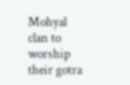Mohyal clan to worship their gotra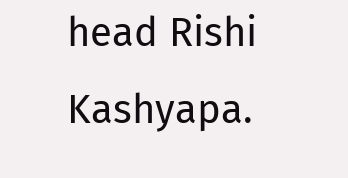head Rishi Kashyapa.